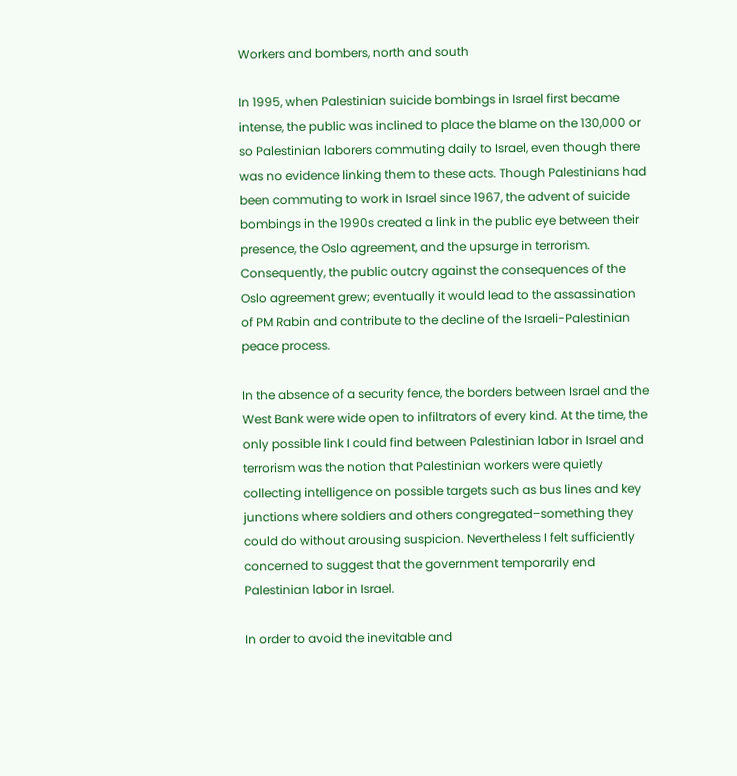Workers and bombers, north and south

In 1995, when Palestinian suicide bombings in Israel first became intense, the public was inclined to place the blame on the 130,000 or so Palestinian laborers commuting daily to Israel, even though there was no evidence linking them to these acts. Though Palestinians had been commuting to work in Israel since 1967, the advent of suicide bombings in the 1990s created a link in the public eye between their presence, the Oslo agreement, and the upsurge in terrorism. Consequently, the public outcry against the consequences of the Oslo agreement grew; eventually it would lead to the assassination of PM Rabin and contribute to the decline of the Israeli-Palestinian peace process.

In the absence of a security fence, the borders between Israel and the West Bank were wide open to infiltrators of every kind. At the time, the only possible link I could find between Palestinian labor in Israel and terrorism was the notion that Palestinian workers were quietly collecting intelligence on possible targets such as bus lines and key junctions where soldiers and others congregated–something they could do without arousing suspicion. Nevertheless I felt sufficiently concerned to suggest that the government temporarily end Palestinian labor in Israel.

In order to avoid the inevitable and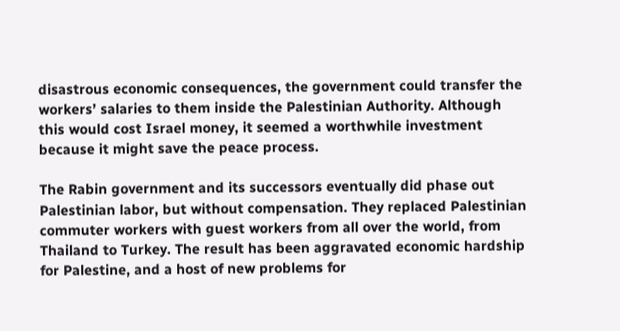disastrous economic consequences, the government could transfer the workers’ salaries to them inside the Palestinian Authority. Although this would cost Israel money, it seemed a worthwhile investment because it might save the peace process.

The Rabin government and its successors eventually did phase out Palestinian labor, but without compensation. They replaced Palestinian commuter workers with guest workers from all over the world, from Thailand to Turkey. The result has been aggravated economic hardship for Palestine, and a host of new problems for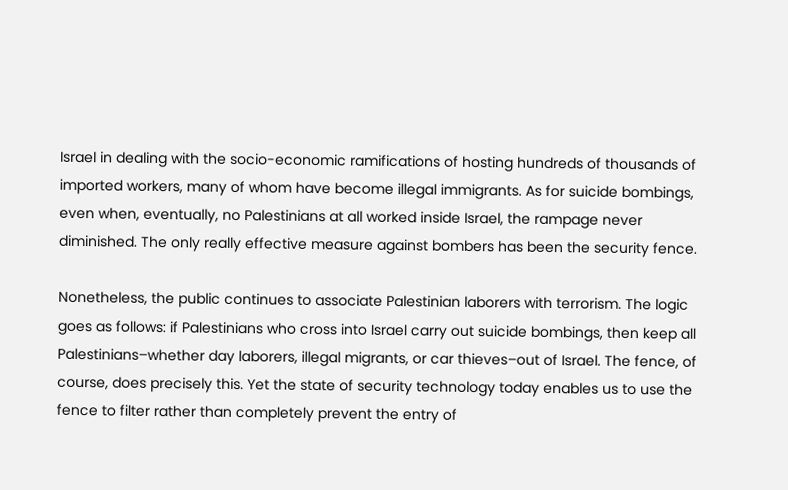Israel in dealing with the socio-economic ramifications of hosting hundreds of thousands of imported workers, many of whom have become illegal immigrants. As for suicide bombings, even when, eventually, no Palestinians at all worked inside Israel, the rampage never diminished. The only really effective measure against bombers has been the security fence.

Nonetheless, the public continues to associate Palestinian laborers with terrorism. The logic goes as follows: if Palestinians who cross into Israel carry out suicide bombings, then keep all Palestinians–whether day laborers, illegal migrants, or car thieves–out of Israel. The fence, of course, does precisely this. Yet the state of security technology today enables us to use the fence to filter rather than completely prevent the entry of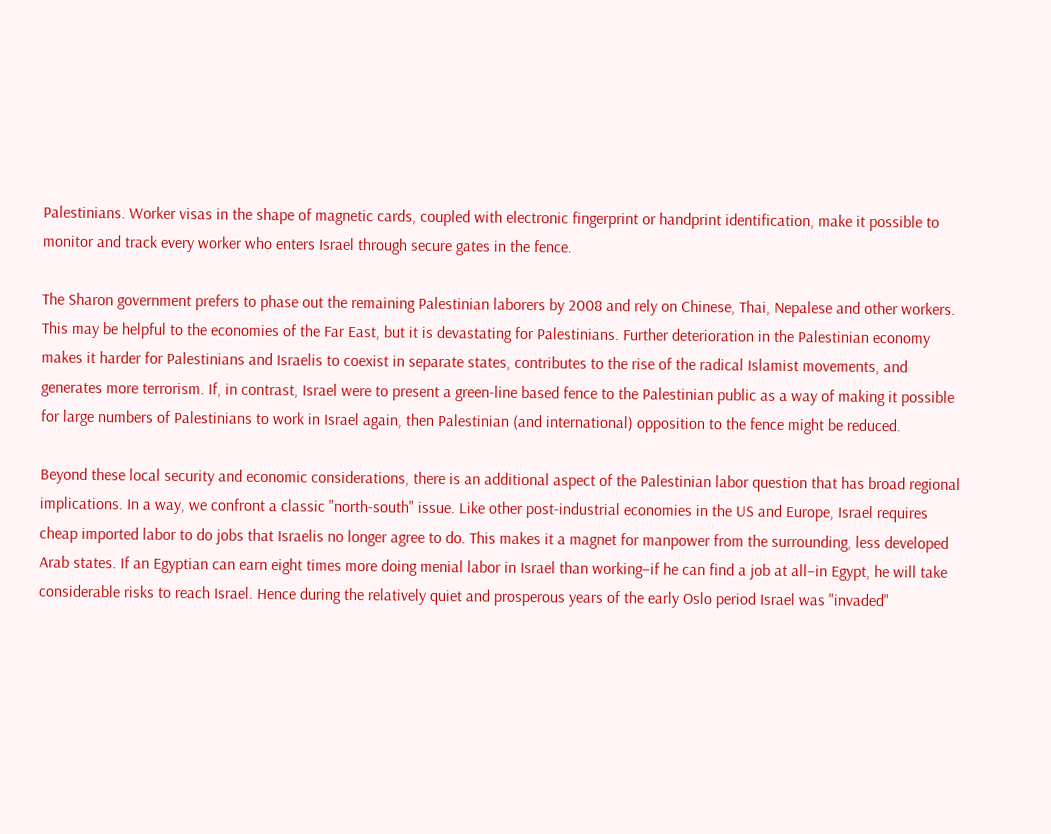Palestinians. Worker visas in the shape of magnetic cards, coupled with electronic fingerprint or handprint identification, make it possible to monitor and track every worker who enters Israel through secure gates in the fence.

The Sharon government prefers to phase out the remaining Palestinian laborers by 2008 and rely on Chinese, Thai, Nepalese and other workers. This may be helpful to the economies of the Far East, but it is devastating for Palestinians. Further deterioration in the Palestinian economy makes it harder for Palestinians and Israelis to coexist in separate states, contributes to the rise of the radical Islamist movements, and generates more terrorism. If, in contrast, Israel were to present a green-line based fence to the Palestinian public as a way of making it possible for large numbers of Palestinians to work in Israel again, then Palestinian (and international) opposition to the fence might be reduced.

Beyond these local security and economic considerations, there is an additional aspect of the Palestinian labor question that has broad regional implications. In a way, we confront a classic "north-south" issue. Like other post-industrial economies in the US and Europe, Israel requires cheap imported labor to do jobs that Israelis no longer agree to do. This makes it a magnet for manpower from the surrounding, less developed Arab states. If an Egyptian can earn eight times more doing menial labor in Israel than working–if he can find a job at all–in Egypt, he will take considerable risks to reach Israel. Hence during the relatively quiet and prosperous years of the early Oslo period Israel was "invaded"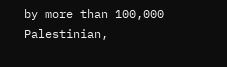by more than 100,000 Palestinian,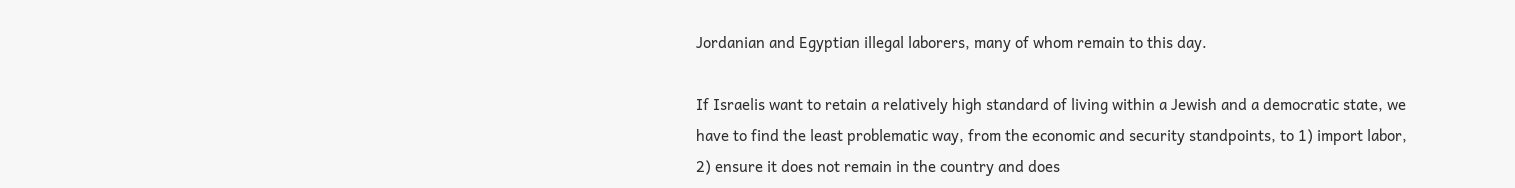Jordanian and Egyptian illegal laborers, many of whom remain to this day.

If Israelis want to retain a relatively high standard of living within a Jewish and a democratic state, we have to find the least problematic way, from the economic and security standpoints, to 1) import labor, 2) ensure it does not remain in the country and does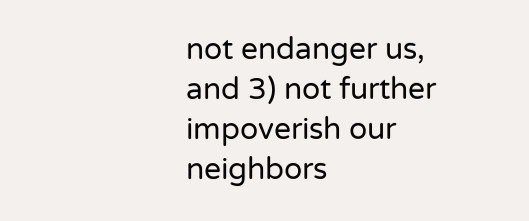not endanger us, and 3) not further impoverish our neighbors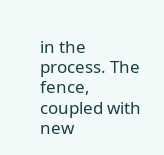in the process. The fence, coupled with new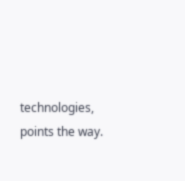technologies, points the way.